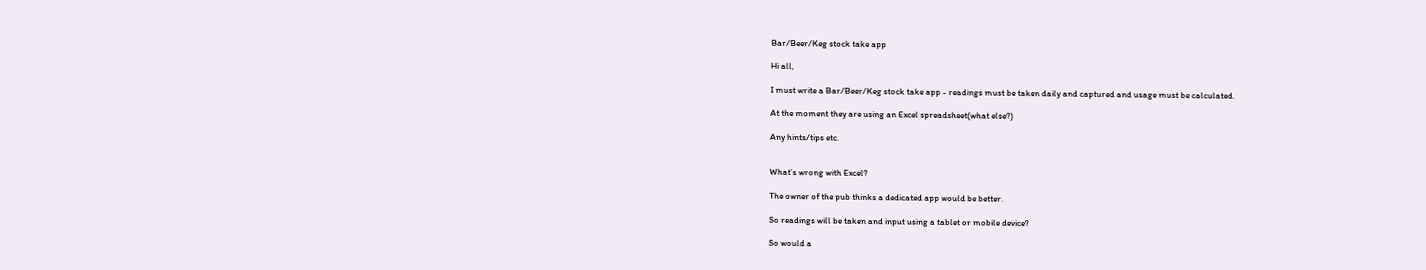Bar/Beer/Keg stock take app

Hi all,

I must write a Bar/Beer/Keg stock take app - readings must be taken daily and captured and usage must be calculated.

At the moment they are using an Excel spreadsheet(what else?)

Any hints/tips etc.


What’s wrong with Excel?

The owner of the pub thinks a dedicated app would be better.

So readings will be taken and input using a tablet or mobile device?

So would a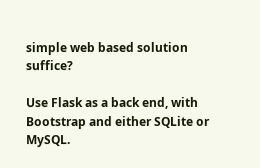simple web based solution suffice?

Use Flask as a back end, with Bootstrap and either SQLite or MySQL.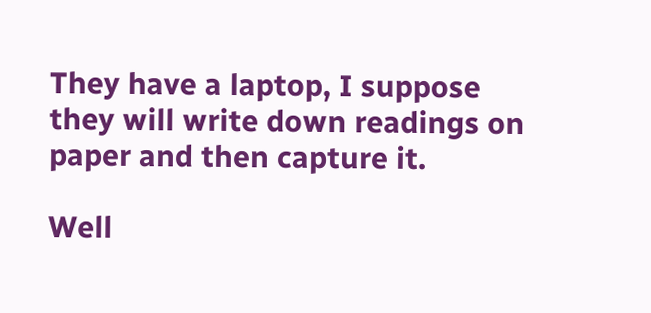They have a laptop, I suppose they will write down readings on paper and then capture it.

Well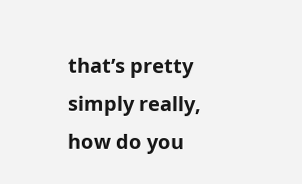that’s pretty simply really, how do you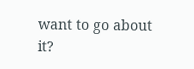want to go about it?